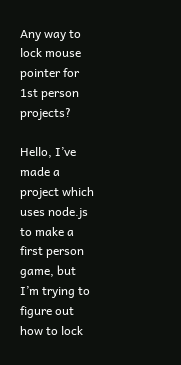Any way to lock mouse pointer for 1st person projects?

Hello, I’ve made a project which uses node.js to make a first person game, but I’m trying to figure out how to lock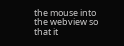the mouse into the webview so that it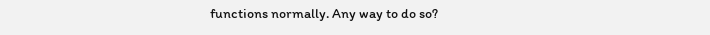functions normally. Any way to do so?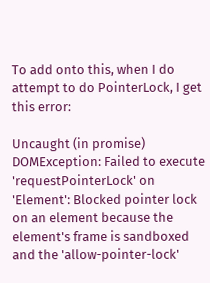To add onto this, when I do attempt to do PointerLock, I get this error:

Uncaught (in promise) DOMException: Failed to execute 'requestPointerLock' on 'Element': Blocked pointer lock on an element because the element's frame is sandboxed and the 'allow-pointer-lock'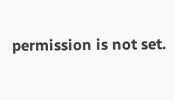permission is not set.